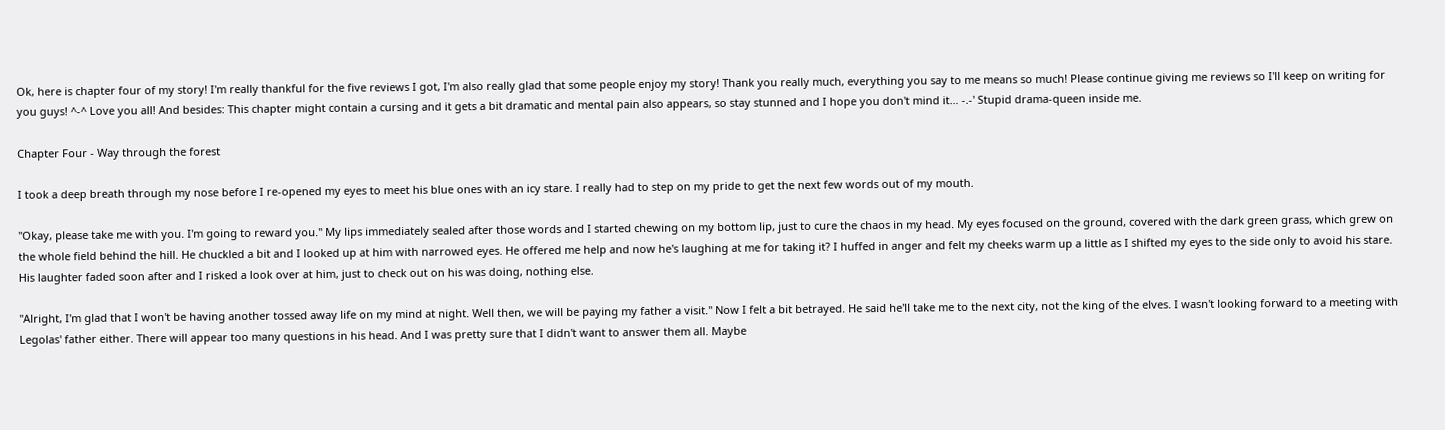Ok, here is chapter four of my story! I'm really thankful for the five reviews I got, I'm also really glad that some people enjoy my story! Thank you really much, everything you say to me means so much! Please continue giving me reviews so I'll keep on writing for you guys! ^-^ Love you all! And besides: This chapter might contain a cursing and it gets a bit dramatic and mental pain also appears, so stay stunned and I hope you don't mind it… -.-' Stupid drama-queen inside me.

Chapter Four - Way through the forest

I took a deep breath through my nose before I re-opened my eyes to meet his blue ones with an icy stare. I really had to step on my pride to get the next few words out of my mouth.

"Okay, please take me with you. I'm going to reward you." My lips immediately sealed after those words and I started chewing on my bottom lip, just to cure the chaos in my head. My eyes focused on the ground, covered with the dark green grass, which grew on the whole field behind the hill. He chuckled a bit and I looked up at him with narrowed eyes. He offered me help and now he's laughing at me for taking it? I huffed in anger and felt my cheeks warm up a little as I shifted my eyes to the side only to avoid his stare. His laughter faded soon after and I risked a look over at him, just to check out on his was doing, nothing else.

"Alright, I'm glad that I won't be having another tossed away life on my mind at night. Well then, we will be paying my father a visit." Now I felt a bit betrayed. He said he'll take me to the next city, not the king of the elves. I wasn't looking forward to a meeting with Legolas' father either. There will appear too many questions in his head. And I was pretty sure that I didn't want to answer them all. Maybe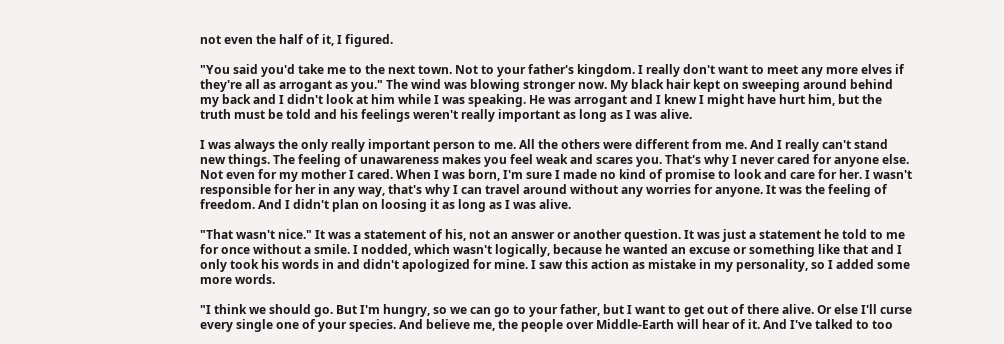not even the half of it, I figured.

"You said you'd take me to the next town. Not to your father's kingdom. I really don't want to meet any more elves if they're all as arrogant as you." The wind was blowing stronger now. My black hair kept on sweeping around behind my back and I didn't look at him while I was speaking. He was arrogant and I knew I might have hurt him, but the truth must be told and his feelings weren't really important as long as I was alive.

I was always the only really important person to me. All the others were different from me. And I really can't stand new things. The feeling of unawareness makes you feel weak and scares you. That's why I never cared for anyone else. Not even for my mother I cared. When I was born, I'm sure I made no kind of promise to look and care for her. I wasn't responsible for her in any way, that's why I can travel around without any worries for anyone. It was the feeling of freedom. And I didn't plan on loosing it as long as I was alive.

"That wasn't nice." It was a statement of his, not an answer or another question. It was just a statement he told to me for once without a smile. I nodded, which wasn't logically, because he wanted an excuse or something like that and I only took his words in and didn't apologized for mine. I saw this action as mistake in my personality, so I added some more words.

"I think we should go. But I'm hungry, so we can go to your father, but I want to get out of there alive. Or else I'll curse every single one of your species. And believe me, the people over Middle-Earth will hear of it. And I've talked to too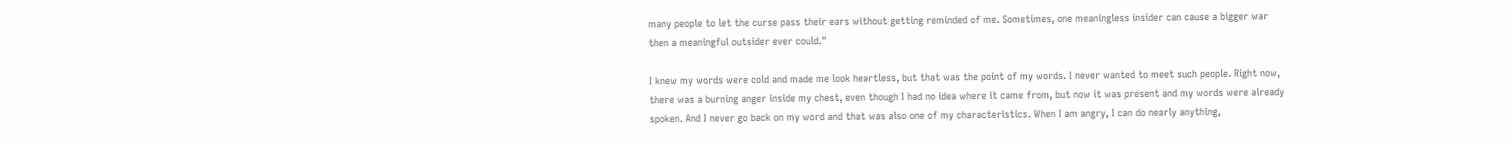many people to let the curse pass their ears without getting reminded of me. Sometimes, one meaningless insider can cause a bigger war then a meaningful outsider ever could."

I knew my words were cold and made me look heartless, but that was the point of my words. I never wanted to meet such people. Right now, there was a burning anger inside my chest, even though I had no idea where it came from, but now it was present and my words were already spoken. And I never go back on my word and that was also one of my characteristics. When I am angry, I can do nearly anything,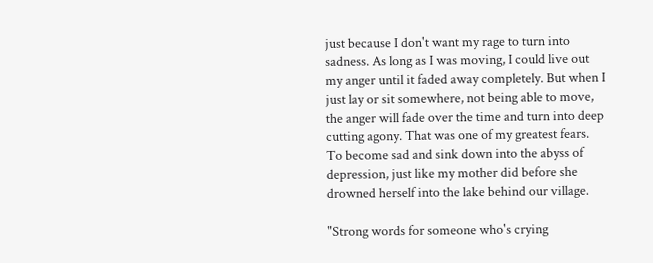just because I don't want my rage to turn into sadness. As long as I was moving, I could live out my anger until it faded away completely. But when I just lay or sit somewhere, not being able to move, the anger will fade over the time and turn into deep cutting agony. That was one of my greatest fears. To become sad and sink down into the abyss of depression, just like my mother did before she drowned herself into the lake behind our village.

"Strong words for someone who's crying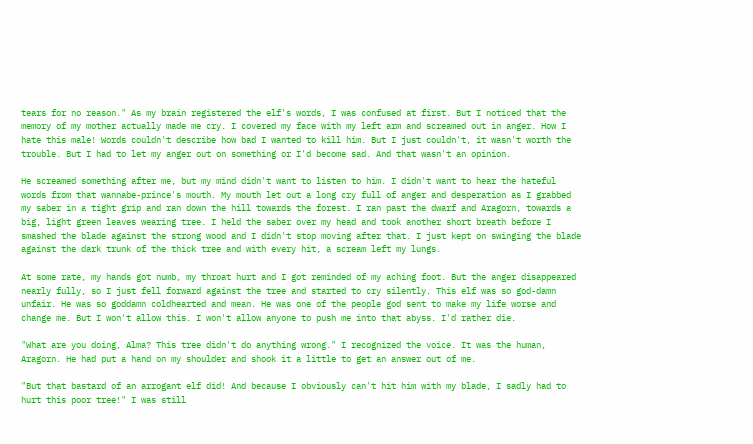tears for no reason." As my brain registered the elf's words, I was confused at first. But I noticed that the memory of my mother actually made me cry. I covered my face with my left arm and screamed out in anger. How I hate this male! Words couldn't describe how bad I wanted to kill him. But I just couldn't, it wasn't worth the trouble. But I had to let my anger out on something or I'd become sad. And that wasn't an opinion.

He screamed something after me, but my mind didn't want to listen to him. I didn't want to hear the hateful words from that wannabe-prince's mouth. My mouth let out a long cry full of anger and desperation as I grabbed my saber in a tight grip and ran down the hill towards the forest. I ran past the dwarf and Aragorn, towards a big, light green leaves wearing tree. I held the saber over my head and took another short breath before I smashed the blade against the strong wood and I didn't stop moving after that. I just kept on swinging the blade against the dark trunk of the thick tree and with every hit, a scream left my lungs.

At some rate, my hands got numb, my throat hurt and I got reminded of my aching foot. But the anger disappeared nearly fully, so I just fell forward against the tree and started to cry silently. This elf was so god-damn unfair. He was so goddamn coldhearted and mean. He was one of the people god sent to make my life worse and change me. But I won't allow this. I won't allow anyone to push me into that abyss. I'd rather die.

"What are you doing, Alma? This tree didn't do anything wrong." I recognized the voice. It was the human, Aragorn. He had put a hand on my shoulder and shook it a little to get an answer out of me.

"But that bastard of an arrogant elf did! And because I obviously can't hit him with my blade, I sadly had to hurt this poor tree!" I was still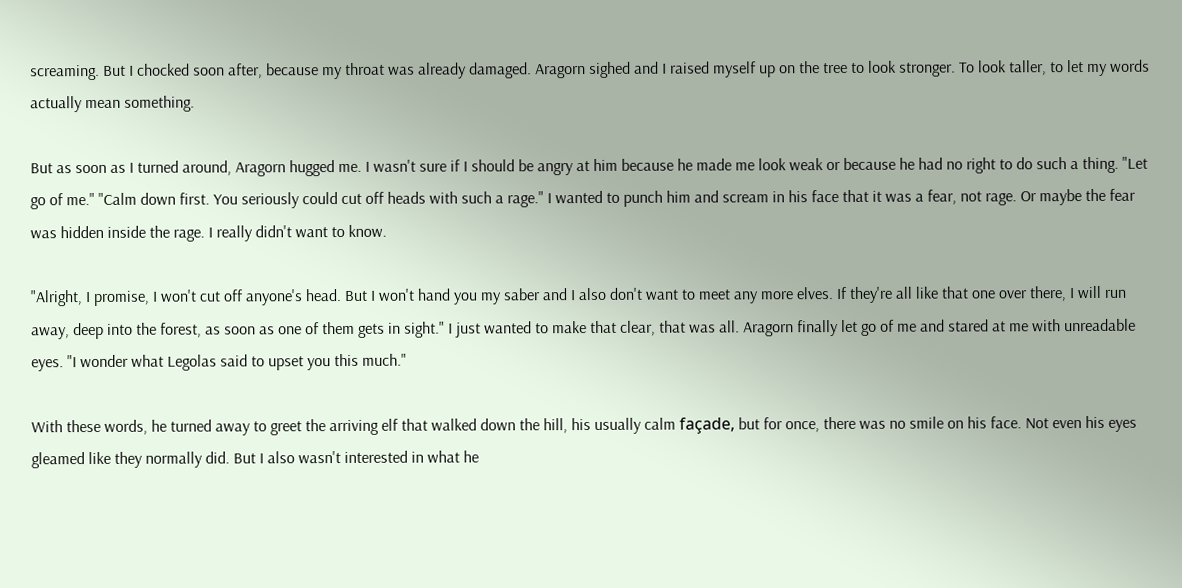screaming. But I chocked soon after, because my throat was already damaged. Aragorn sighed and I raised myself up on the tree to look stronger. To look taller, to let my words actually mean something.

But as soon as I turned around, Aragorn hugged me. I wasn't sure if I should be angry at him because he made me look weak or because he had no right to do such a thing. "Let go of me." "Calm down first. You seriously could cut off heads with such a rage." I wanted to punch him and scream in his face that it was a fear, not rage. Or maybe the fear was hidden inside the rage. I really didn't want to know.

"Alright, I promise, I won't cut off anyone's head. But I won't hand you my saber and I also don't want to meet any more elves. If they're all like that one over there, I will run away, deep into the forest, as soon as one of them gets in sight." I just wanted to make that clear, that was all. Aragorn finally let go of me and stared at me with unreadable eyes. "I wonder what Legolas said to upset you this much."

With these words, he turned away to greet the arriving elf that walked down the hill, his usually calm façade, but for once, there was no smile on his face. Not even his eyes gleamed like they normally did. But I also wasn't interested in what he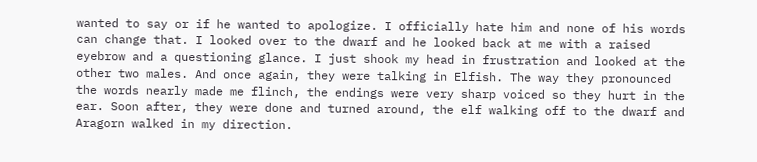wanted to say or if he wanted to apologize. I officially hate him and none of his words can change that. I looked over to the dwarf and he looked back at me with a raised eyebrow and a questioning glance. I just shook my head in frustration and looked at the other two males. And once again, they were talking in Elfish. The way they pronounced the words nearly made me flinch, the endings were very sharp voiced so they hurt in the ear. Soon after, they were done and turned around, the elf walking off to the dwarf and Aragorn walked in my direction.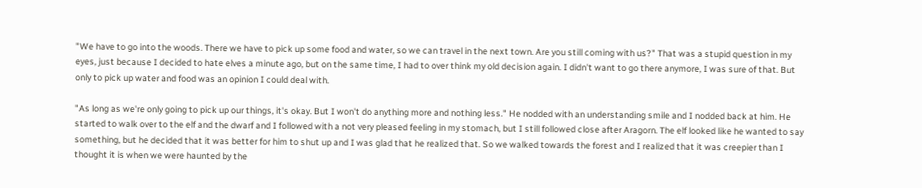"We have to go into the woods. There we have to pick up some food and water, so we can travel in the next town. Are you still coming with us?" That was a stupid question in my eyes, just because I decided to hate elves a minute ago, but on the same time, I had to over think my old decision again. I didn't want to go there anymore, I was sure of that. But only to pick up water and food was an opinion I could deal with.

"As long as we're only going to pick up our things, it's okay. But I won't do anything more and nothing less." He nodded with an understanding smile and I nodded back at him. He started to walk over to the elf and the dwarf and I followed with a not very pleased feeling in my stomach, but I still followed close after Aragorn. The elf looked like he wanted to say something, but he decided that it was better for him to shut up and I was glad that he realized that. So we walked towards the forest and I realized that it was creepier than I thought it is when we were haunted by the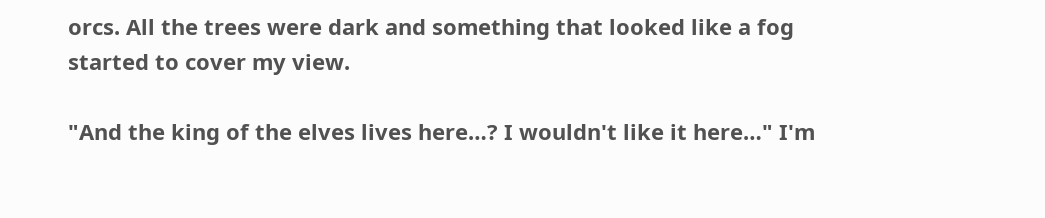orcs. All the trees were dark and something that looked like a fog started to cover my view.

"And the king of the elves lives here…? I wouldn't like it here…" I'm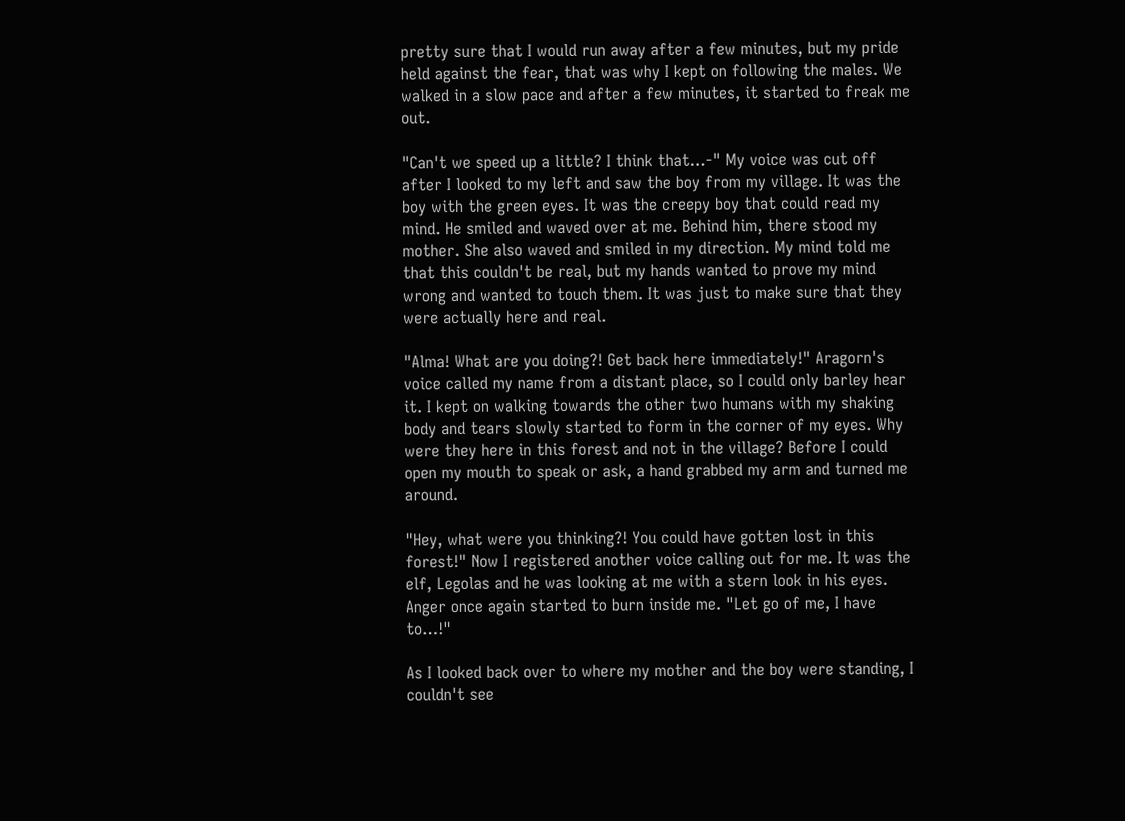pretty sure that I would run away after a few minutes, but my pride held against the fear, that was why I kept on following the males. We walked in a slow pace and after a few minutes, it started to freak me out.

"Can't we speed up a little? I think that…-" My voice was cut off after I looked to my left and saw the boy from my village. It was the boy with the green eyes. It was the creepy boy that could read my mind. He smiled and waved over at me. Behind him, there stood my mother. She also waved and smiled in my direction. My mind told me that this couldn't be real, but my hands wanted to prove my mind wrong and wanted to touch them. It was just to make sure that they were actually here and real.

"Alma! What are you doing?! Get back here immediately!" Aragorn's voice called my name from a distant place, so I could only barley hear it. I kept on walking towards the other two humans with my shaking body and tears slowly started to form in the corner of my eyes. Why were they here in this forest and not in the village? Before I could open my mouth to speak or ask, a hand grabbed my arm and turned me around.

"Hey, what were you thinking?! You could have gotten lost in this forest!" Now I registered another voice calling out for me. It was the elf, Legolas and he was looking at me with a stern look in his eyes. Anger once again started to burn inside me. "Let go of me, I have to…!"

As I looked back over to where my mother and the boy were standing, I couldn't see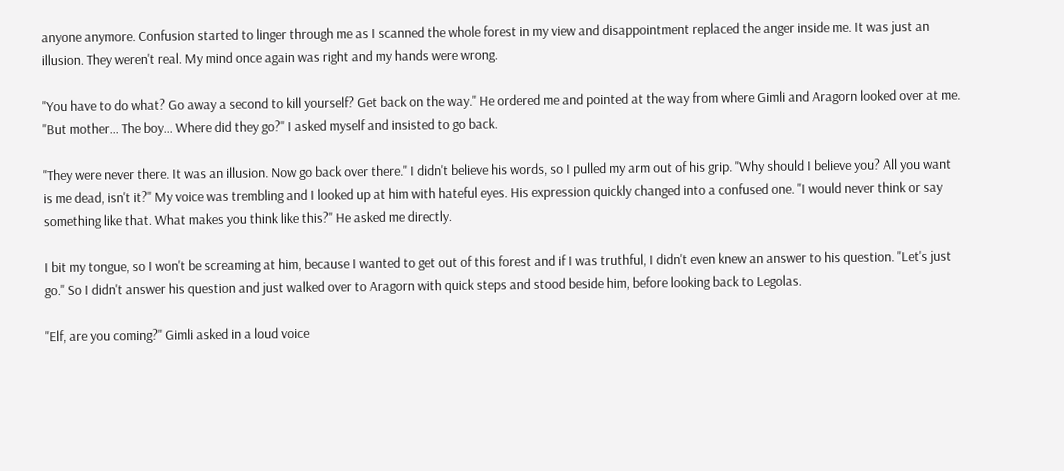anyone anymore. Confusion started to linger through me as I scanned the whole forest in my view and disappointment replaced the anger inside me. It was just an illusion. They weren't real. My mind once again was right and my hands were wrong.

"You have to do what? Go away a second to kill yourself? Get back on the way." He ordered me and pointed at the way from where Gimli and Aragorn looked over at me. "But mother… The boy… Where did they go?" I asked myself and insisted to go back.

"They were never there. It was an illusion. Now go back over there." I didn't believe his words, so I pulled my arm out of his grip. "Why should I believe you? All you want is me dead, isn't it?" My voice was trembling and I looked up at him with hateful eyes. His expression quickly changed into a confused one. "I would never think or say something like that. What makes you think like this?" He asked me directly.

I bit my tongue, so I won't be screaming at him, because I wanted to get out of this forest and if I was truthful, I didn't even knew an answer to his question. "Let's just go." So I didn't answer his question and just walked over to Aragorn with quick steps and stood beside him, before looking back to Legolas.

"Elf, are you coming?" Gimli asked in a loud voice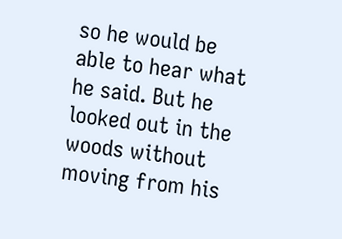so he would be able to hear what he said. But he looked out in the woods without moving from his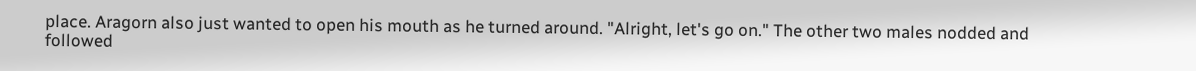place. Aragorn also just wanted to open his mouth as he turned around. "Alright, let's go on." The other two males nodded and followed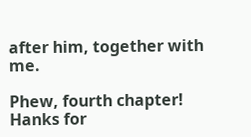after him, together with me.

Phew, fourth chapter! Hanks for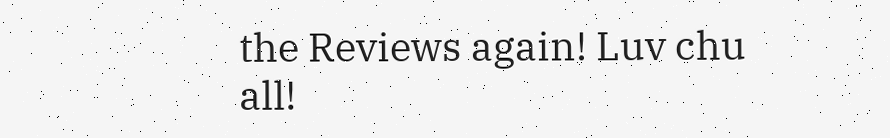the Reviews again! Luv chu all!